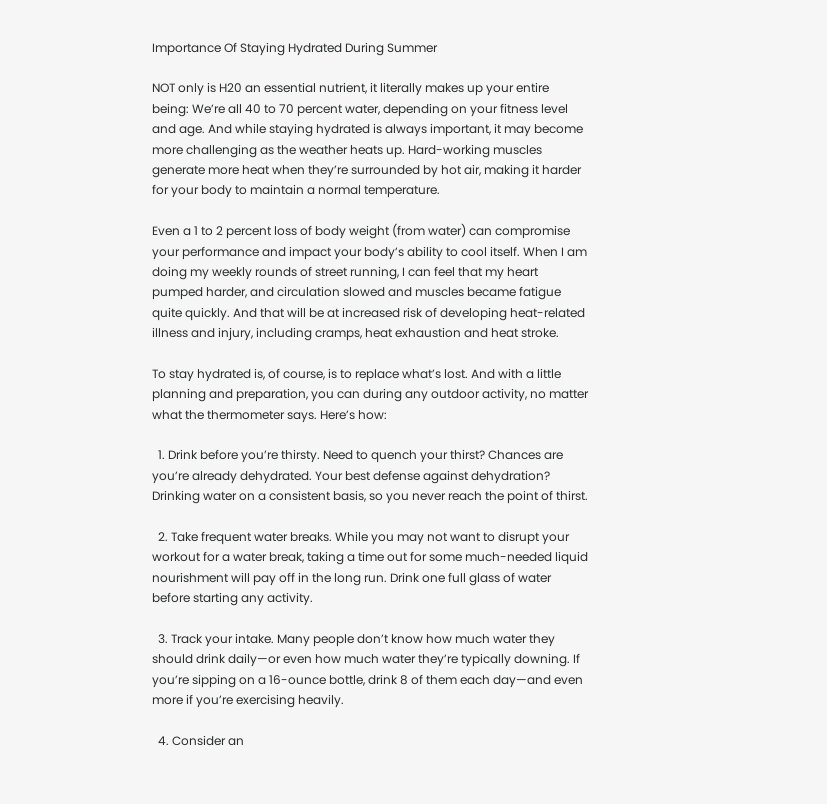Importance Of Staying Hydrated During Summer

NOT only is H20 an essential nutrient, it literally makes up your entire being: We’re all 40 to 70 percent water, depending on your fitness level and age. And while staying hydrated is always important, it may become more challenging as the weather heats up. Hard-working muscles generate more heat when they’re surrounded by hot air, making it harder for your body to maintain a normal temperature.

Even a 1 to 2 percent loss of body weight (from water) can compromise your performance and impact your body’s ability to cool itself. When I am doing my weekly rounds of street running, I can feel that my heart pumped harder, and circulation slowed and muscles became fatigue quite quickly. And that will be at increased risk of developing heat-related illness and injury, including cramps, heat exhaustion and heat stroke.

To stay hydrated is, of course, is to replace what’s lost. And with a little planning and preparation, you can during any outdoor activity, no matter what the thermometer says. Here’s how:

  1. Drink before you’re thirsty. Need to quench your thirst? Chances are you’re already dehydrated. Your best defense against dehydration? Drinking water on a consistent basis, so you never reach the point of thirst.

  2. Take frequent water breaks. While you may not want to disrupt your workout for a water break, taking a time out for some much-needed liquid nourishment will pay off in the long run. Drink one full glass of water before starting any activity.

  3. Track your intake. Many people don’t know how much water they should drink daily—or even how much water they’re typically downing. If you’re sipping on a 16-ounce bottle, drink 8 of them each day—and even more if you’re exercising heavily.

  4. Consider an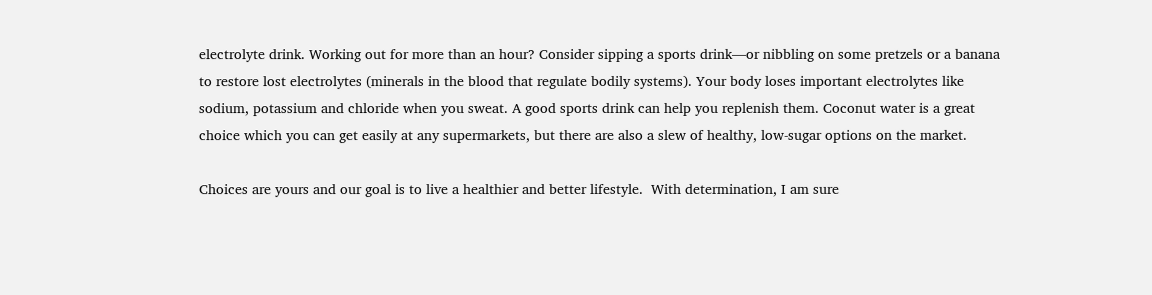electrolyte drink. Working out for more than an hour? Consider sipping a sports drink—or nibbling on some pretzels or a banana to restore lost electrolytes (minerals in the blood that regulate bodily systems). Your body loses important electrolytes like sodium, potassium and chloride when you sweat. A good sports drink can help you replenish them. Coconut water is a great choice which you can get easily at any supermarkets, but there are also a slew of healthy, low-sugar options on the market.

Choices are yours and our goal is to live a healthier and better lifestyle.  With determination, I am sure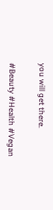you will get there.


#Beauty #Health #Vegan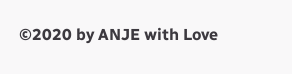©2020 by ANJE with Love